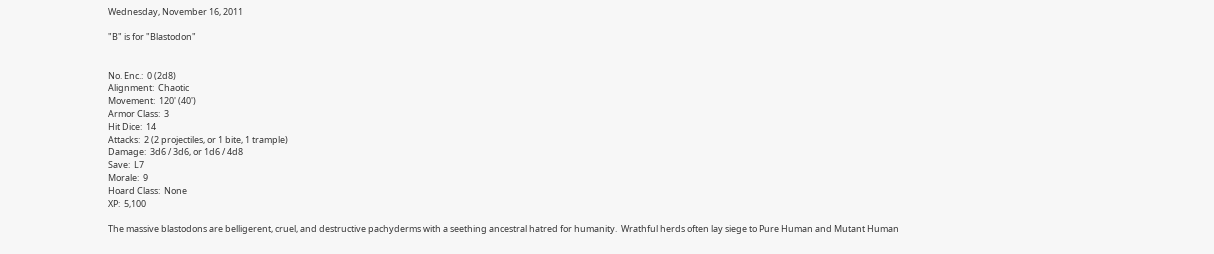Wednesday, November 16, 2011

"B" is for "Blastodon"


No. Enc.:  0 (2d8)
Alignment:  Chaotic
Movement:  120' (40')
Armor Class:  3
Hit Dice:  14
Attacks:  2 (2 projectiles, or 1 bite, 1 trample)
Damage:  3d6 / 3d6, or 1d6 / 4d8
Save:  L7
Morale:  9
Hoard Class:  None
XP:  5,100

The massive blastodons are belligerent, cruel, and destructive pachyderms with a seething ancestral hatred for humanity.  Wrathful herds often lay siege to Pure Human and Mutant Human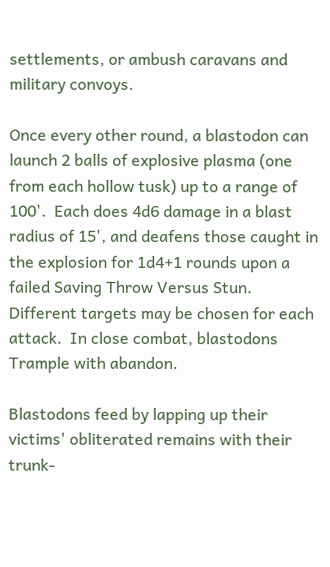settlements, or ambush caravans and military convoys.

Once every other round, a blastodon can launch 2 balls of explosive plasma (one from each hollow tusk) up to a range of 100'.  Each does 4d6 damage in a blast radius of 15', and deafens those caught in the explosion for 1d4+1 rounds upon a failed Saving Throw Versus Stun.  Different targets may be chosen for each attack.  In close combat, blastodons Trample with abandon.

Blastodons feed by lapping up their victims' obliterated remains with their trunk-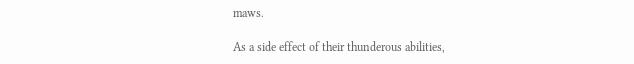maws.

As a side effect of their thunderous abilities,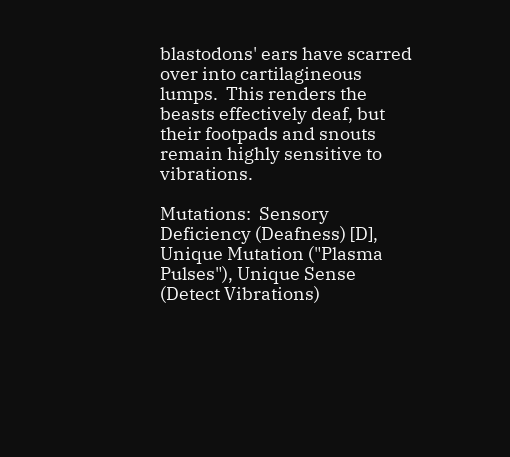blastodons' ears have scarred over into cartilagineous lumps.  This renders the beasts effectively deaf, but their footpads and snouts remain highly sensitive to vibrations.

Mutations:  Sensory Deficiency (Deafness) [D], Unique Mutation ("Plasma Pulses"), Unique Sense (Detect Vibrations)